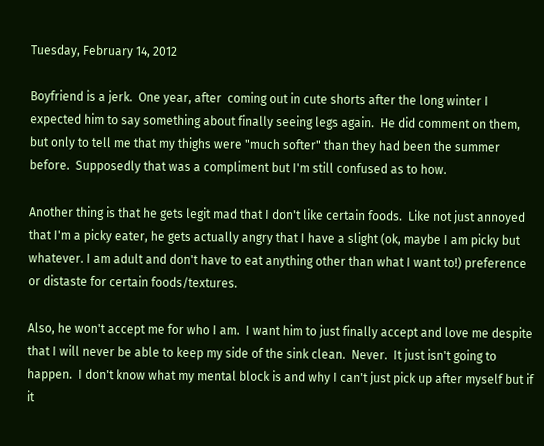Tuesday, February 14, 2012

Boyfriend is a jerk.  One year, after  coming out in cute shorts after the long winter I expected him to say something about finally seeing legs again.  He did comment on them, but only to tell me that my thighs were "much softer" than they had been the summer before.  Supposedly that was a compliment but I'm still confused as to how.

Another thing is that he gets legit mad that I don't like certain foods.  Like not just annoyed that I'm a picky eater, he gets actually angry that I have a slight (ok, maybe I am picky but whatever. I am adult and don't have to eat anything other than what I want to!) preference or distaste for certain foods/textures.

Also, he won't accept me for who I am.  I want him to just finally accept and love me despite that I will never be able to keep my side of the sink clean.  Never.  It just isn't going to happen.  I don't know what my mental block is and why I can't just pick up after myself but if it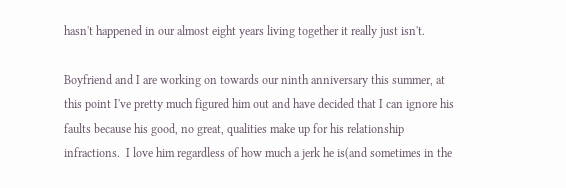hasn't happened in our almost eight years living together it really just isn't.

Boyfriend and I are working on towards our ninth anniversary this summer, at this point I've pretty much figured him out and have decided that I can ignore his faults because his good, no great, qualities make up for his relationship infractions.  I love him regardless of how much a jerk he is(and sometimes in the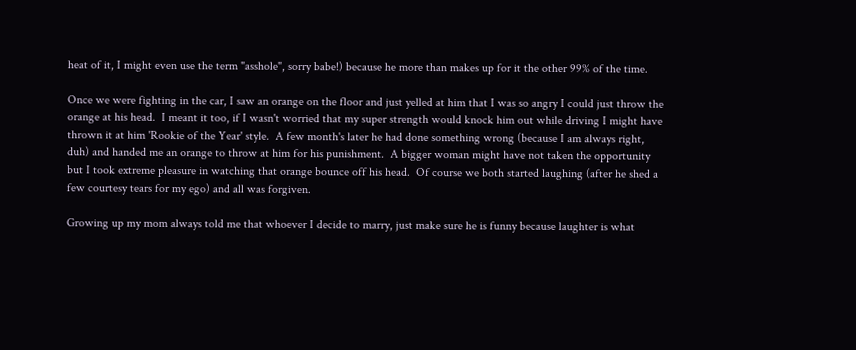heat of it, I might even use the term "asshole", sorry babe!) because he more than makes up for it the other 99% of the time.

Once we were fighting in the car, I saw an orange on the floor and just yelled at him that I was so angry I could just throw the orange at his head.  I meant it too, if I wasn't worried that my super strength would knock him out while driving I might have thrown it at him 'Rookie of the Year' style.  A few month's later he had done something wrong (because I am always right, duh) and handed me an orange to throw at him for his punishment.  A bigger woman might have not taken the opportunity but I took extreme pleasure in watching that orange bounce off his head.  Of course we both started laughing (after he shed a few courtesy tears for my ego) and all was forgiven.

Growing up my mom always told me that whoever I decide to marry, just make sure he is funny because laughter is what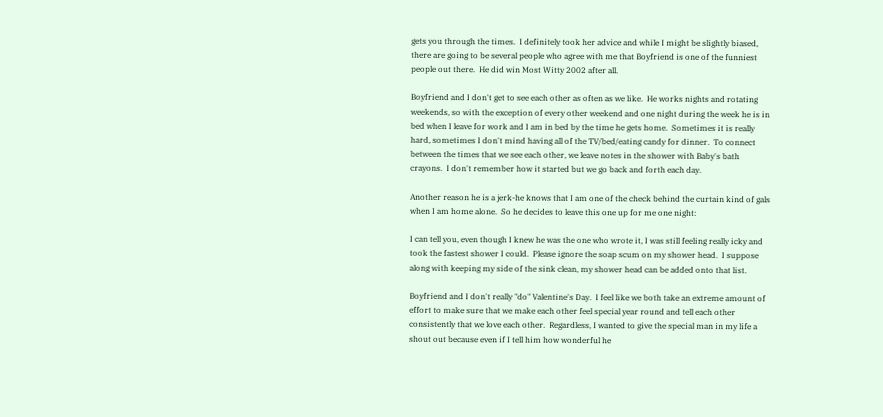gets you through the times.  I definitely took her advice and while I might be slightly biased, there are going to be several people who agree with me that Boyfriend is one of the funniest people out there.  He did win Most Witty 2002 after all.

Boyfriend and I don't get to see each other as often as we like.  He works nights and rotating weekends, so with the exception of every other weekend and one night during the week he is in bed when I leave for work and I am in bed by the time he gets home.  Sometimes it is really hard, sometimes I don't mind having all of the TV/bed/eating candy for dinner.  To connect between the times that we see each other, we leave notes in the shower with Baby's bath crayons.  I don't remember how it started but we go back and forth each day.

Another reason he is a jerk-he knows that I am one of the check behind the curtain kind of gals when I am home alone.  So he decides to leave this one up for me one night:

I can tell you, even though I knew he was the one who wrote it, I was still feeling really icky and took the fastest shower I could.  Please ignore the soap scum on my shower head.  I suppose along with keeping my side of the sink clean, my shower head can be added onto that list.

Boyfriend and I don't really "do" Valentine's Day.  I feel like we both take an extreme amount of effort to make sure that we make each other feel special year round and tell each other consistently that we love each other.  Regardless, I wanted to give the special man in my life a shout out because even if I tell him how wonderful he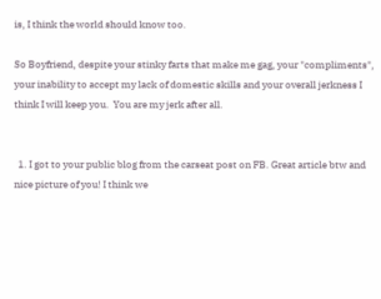is, I think the world should know too.

So Boyfriend, despite your stinky farts that make me gag, your "compliments", your inability to accept my lack of domestic skills and your overall jerkness I think I will keep you.  You are my jerk after all.


  1. I got to your public blog from the carseat post on FB. Great article btw and nice picture of you! I think we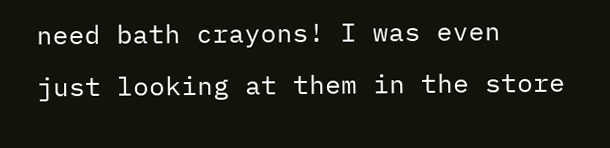need bath crayons! I was even just looking at them in the store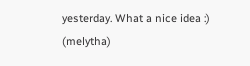yesterday. What a nice idea :) (melytha)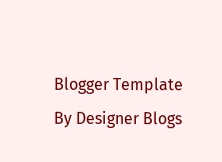Blogger Template By Designer Blogs